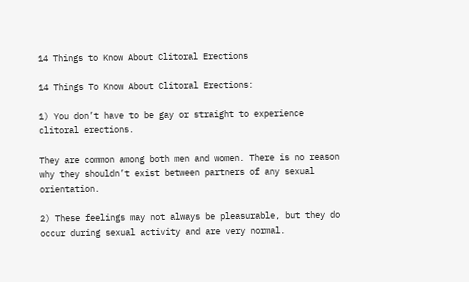14 Things to Know About Clitoral Erections

14 Things To Know About Clitoral Erections:

1) You don’t have to be gay or straight to experience clitoral erections.

They are common among both men and women. There is no reason why they shouldn’t exist between partners of any sexual orientation.

2) These feelings may not always be pleasurable, but they do occur during sexual activity and are very normal.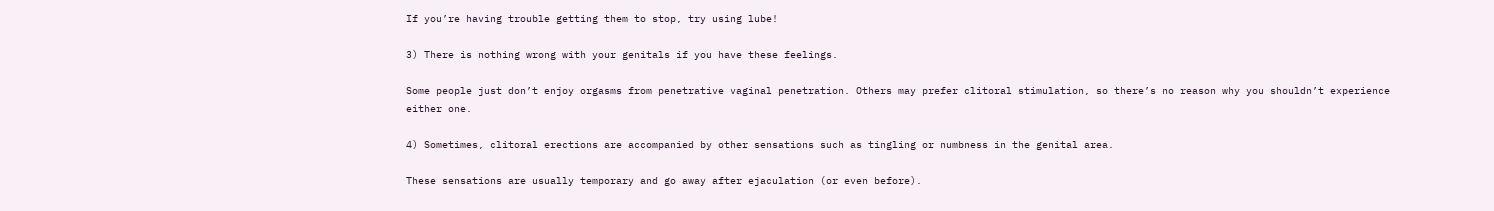If you’re having trouble getting them to stop, try using lube!

3) There is nothing wrong with your genitals if you have these feelings.

Some people just don’t enjoy orgasms from penetrative vaginal penetration. Others may prefer clitoral stimulation, so there’s no reason why you shouldn’t experience either one.

4) Sometimes, clitoral erections are accompanied by other sensations such as tingling or numbness in the genital area.

These sensations are usually temporary and go away after ejaculation (or even before).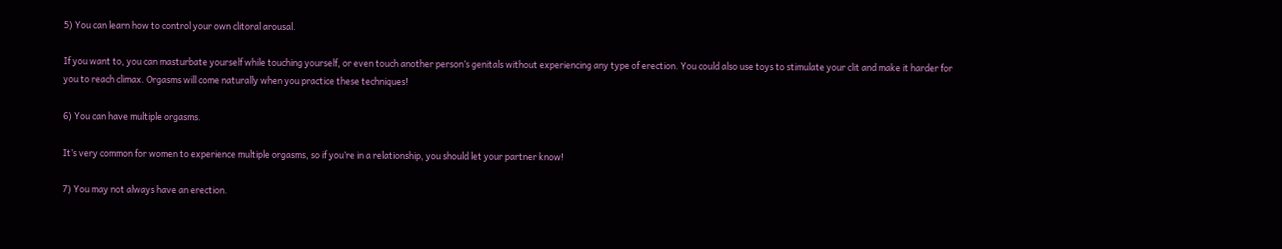5) You can learn how to control your own clitoral arousal.

If you want to, you can masturbate yourself while touching yourself, or even touch another person’s genitals without experiencing any type of erection. You could also use toys to stimulate your clit and make it harder for you to reach climax. Orgasms will come naturally when you practice these techniques!

6) You can have multiple orgasms.

It’s very common for women to experience multiple orgasms, so if you’re in a relationship, you should let your partner know!

7) You may not always have an erection.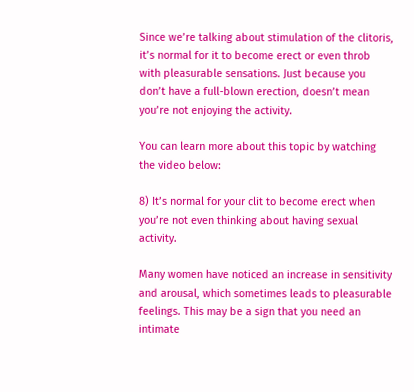Since we’re talking about stimulation of the clitoris, it’s normal for it to become erect or even throb with pleasurable sensations. Just because you don’t have a full-blown erection, doesn’t mean you’re not enjoying the activity.

You can learn more about this topic by watching the video below:

8) It’s normal for your clit to become erect when you’re not even thinking about having sexual activity.

Many women have noticed an increase in sensitivity and arousal, which sometimes leads to pleasurable feelings. This may be a sign that you need an intimate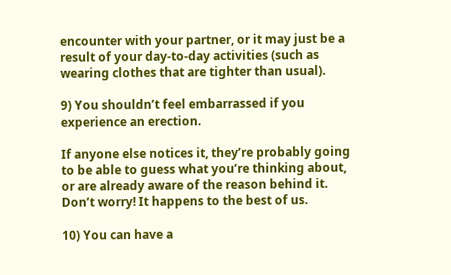encounter with your partner, or it may just be a result of your day-to-day activities (such as wearing clothes that are tighter than usual).

9) You shouldn’t feel embarrassed if you experience an erection.

If anyone else notices it, they’re probably going to be able to guess what you’re thinking about, or are already aware of the reason behind it. Don’t worry! It happens to the best of us.

10) You can have a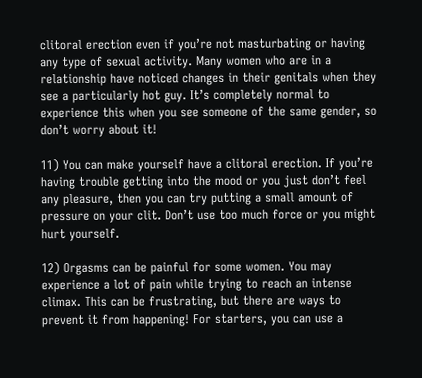clitoral erection even if you’re not masturbating or having any type of sexual activity. Many women who are in a relationship have noticed changes in their genitals when they see a particularly hot guy. It’s completely normal to experience this when you see someone of the same gender, so don’t worry about it!

11) You can make yourself have a clitoral erection. If you’re having trouble getting into the mood or you just don’t feel any pleasure, then you can try putting a small amount of pressure on your clit. Don’t use too much force or you might hurt yourself.

12) Orgasms can be painful for some women. You may experience a lot of pain while trying to reach an intense climax. This can be frustrating, but there are ways to prevent it from happening! For starters, you can use a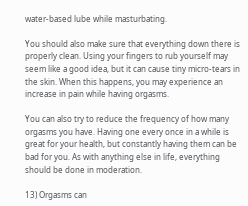water-based lube while masturbating.

You should also make sure that everything down there is properly clean. Using your fingers to rub yourself may seem like a good idea, but it can cause tiny micro-tears in the skin. When this happens, you may experience an increase in pain while having orgasms.

You can also try to reduce the frequency of how many orgasms you have. Having one every once in a while is great for your health, but constantly having them can be bad for you. As with anything else in life, everything should be done in moderation.

13) Orgasms can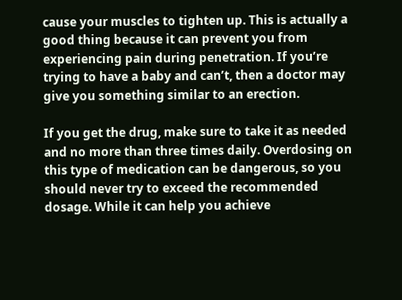cause your muscles to tighten up. This is actually a good thing because it can prevent you from experiencing pain during penetration. If you’re trying to have a baby and can’t, then a doctor may give you something similar to an erection.

If you get the drug, make sure to take it as needed and no more than three times daily. Overdosing on this type of medication can be dangerous, so you should never try to exceed the recommended dosage. While it can help you achieve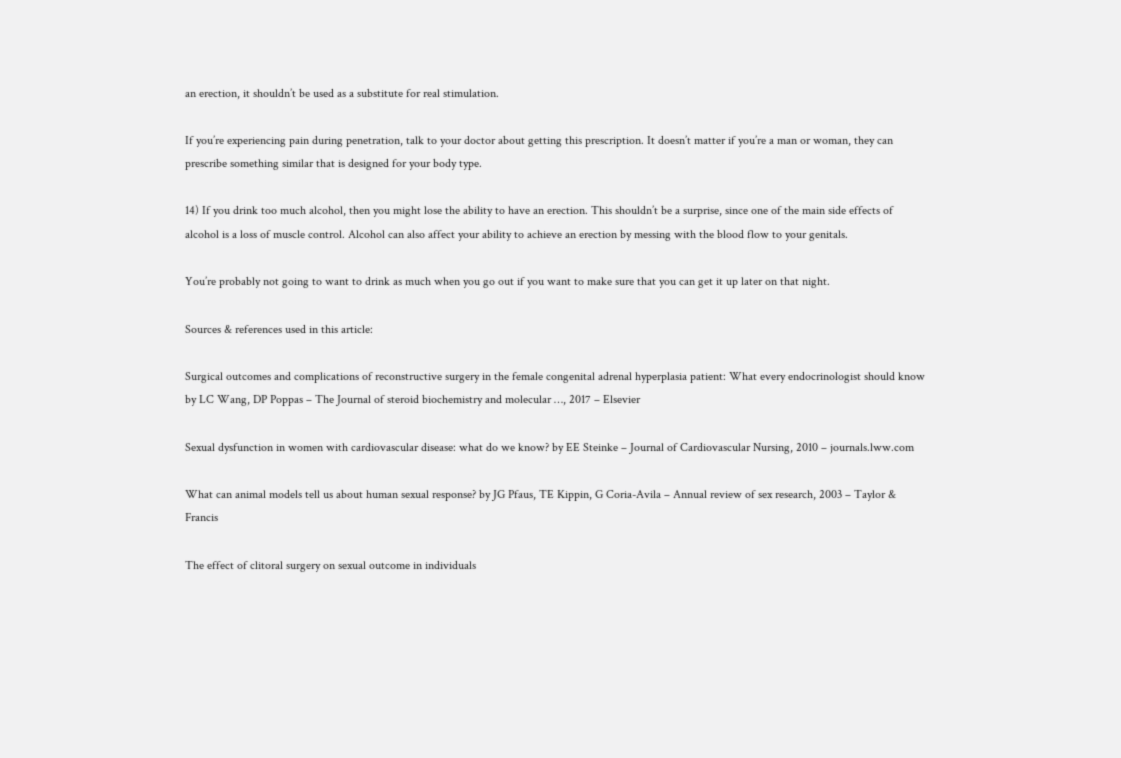an erection, it shouldn’t be used as a substitute for real stimulation.

If you’re experiencing pain during penetration, talk to your doctor about getting this prescription. It doesn’t matter if you’re a man or woman, they can prescribe something similar that is designed for your body type.

14) If you drink too much alcohol, then you might lose the ability to have an erection. This shouldn’t be a surprise, since one of the main side effects of alcohol is a loss of muscle control. Alcohol can also affect your ability to achieve an erection by messing with the blood flow to your genitals.

You’re probably not going to want to drink as much when you go out if you want to make sure that you can get it up later on that night.

Sources & references used in this article:

Surgical outcomes and complications of reconstructive surgery in the female congenital adrenal hyperplasia patient: What every endocrinologist should know by LC Wang, DP Poppas – The Journal of steroid biochemistry and molecular …, 2017 – Elsevier

Sexual dysfunction in women with cardiovascular disease: what do we know? by EE Steinke – Journal of Cardiovascular Nursing, 2010 – journals.lww.com

What can animal models tell us about human sexual response? by JG Pfaus, TE Kippin, G Coria-Avila – Annual review of sex research, 2003 – Taylor & Francis

The effect of clitoral surgery on sexual outcome in individuals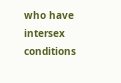who have intersex conditions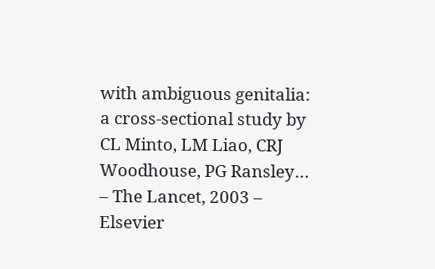with ambiguous genitalia: a cross-sectional study by CL Minto, LM Liao, CRJ Woodhouse, PG Ransley… – The Lancet, 2003 – Elsevier